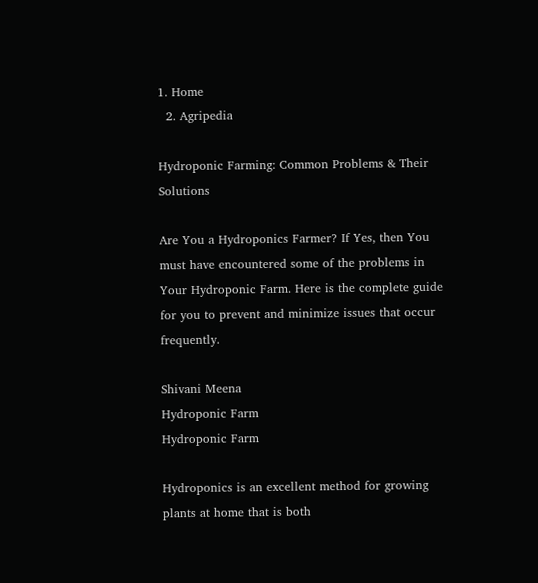1. Home
  2. Agripedia

Hydroponic Farming: Common Problems & Their Solutions

Are You a Hydroponics Farmer? If Yes, then You must have encountered some of the problems in Your Hydroponic Farm. Here is the complete guide for you to prevent and minimize issues that occur frequently.

Shivani Meena
Hydroponic Farm
Hydroponic Farm

Hydroponics is an excellent method for growing plants at home that is both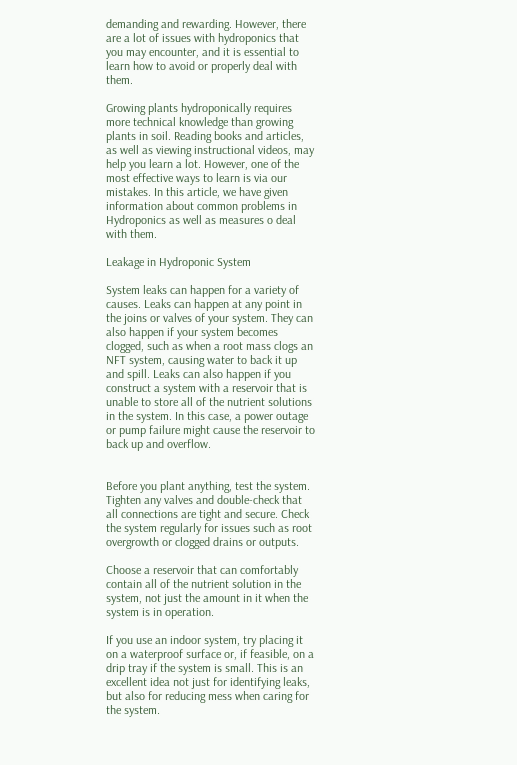demanding and rewarding. However, there are a lot of issues with hydroponics that you may encounter, and it is essential to learn how to avoid or properly deal with them.

Growing plants hydroponically requires more technical knowledge than growing plants in soil. Reading books and articles, as well as viewing instructional videos, may help you learn a lot. However, one of the most effective ways to learn is via our mistakes. In this article, we have given information about common problems in Hydroponics as well as measures o deal with them.

Leakage in Hydroponic System

System leaks can happen for a variety of causes. Leaks can happen at any point in the joins or valves of your system. They can also happen if your system becomes clogged, such as when a root mass clogs an NFT system, causing water to back it up and spill. Leaks can also happen if you construct a system with a reservoir that is unable to store all of the nutrient solutions in the system. In this case, a power outage or pump failure might cause the reservoir to back up and overflow.


Before you plant anything, test the system. Tighten any valves and double-check that all connections are tight and secure. Check the system regularly for issues such as root overgrowth or clogged drains or outputs.

Choose a reservoir that can comfortably contain all of the nutrient solution in the system, not just the amount in it when the system is in operation.

If you use an indoor system, try placing it on a waterproof surface or, if feasible, on a drip tray if the system is small. This is an excellent idea not just for identifying leaks, but also for reducing mess when caring for the system.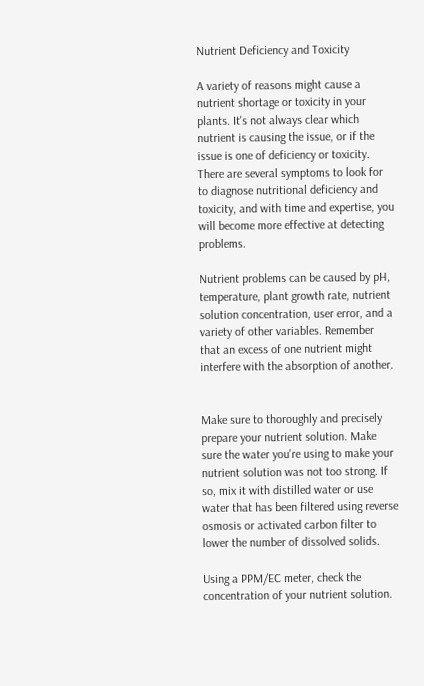Nutrient Deficiency and Toxicity

A variety of reasons might cause a nutrient shortage or toxicity in your plants. It's not always clear which nutrient is causing the issue, or if the issue is one of deficiency or toxicity. There are several symptoms to look for to diagnose nutritional deficiency and toxicity, and with time and expertise, you will become more effective at detecting problems.

Nutrient problems can be caused by pH, temperature, plant growth rate, nutrient solution concentration, user error, and a variety of other variables. Remember that an excess of one nutrient might interfere with the absorption of another.


Make sure to thoroughly and precisely prepare your nutrient solution. Make sure the water you're using to make your nutrient solution was not too strong. If so, mix it with distilled water or use water that has been filtered using reverse osmosis or activated carbon filter to lower the number of dissolved solids.

Using a PPM/EC meter, check the concentration of your nutrient solution.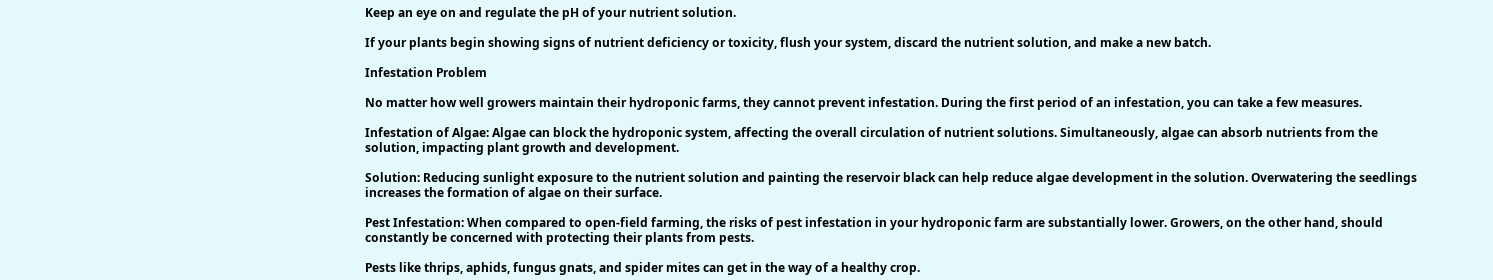Keep an eye on and regulate the pH of your nutrient solution.

If your plants begin showing signs of nutrient deficiency or toxicity, flush your system, discard the nutrient solution, and make a new batch.

Infestation Problem

No matter how well growers maintain their hydroponic farms, they cannot prevent infestation. During the first period of an infestation, you can take a few measures.

Infestation of Algae: Algae can block the hydroponic system, affecting the overall circulation of nutrient solutions. Simultaneously, algae can absorb nutrients from the solution, impacting plant growth and development.

Solution: Reducing sunlight exposure to the nutrient solution and painting the reservoir black can help reduce algae development in the solution. Overwatering the seedlings increases the formation of algae on their surface.

Pest Infestation: When compared to open-field farming, the risks of pest infestation in your hydroponic farm are substantially lower. Growers, on the other hand, should constantly be concerned with protecting their plants from pests.

Pests like thrips, aphids, fungus gnats, and spider mites can get in the way of a healthy crop.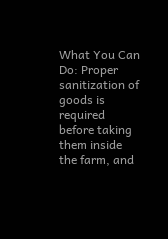What You Can Do: Proper sanitization of goods is required before taking them inside the farm, and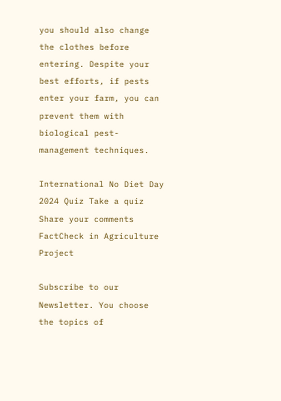you should also change the clothes before entering. Despite your best efforts, if pests enter your farm, you can prevent them with biological pest-management techniques.

International No Diet Day 2024 Quiz Take a quiz
Share your comments
FactCheck in Agriculture Project

Subscribe to our Newsletter. You choose the topics of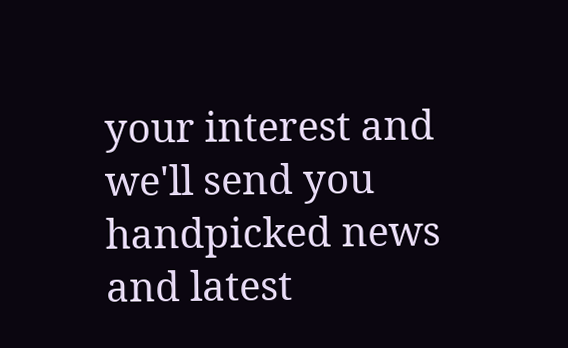your interest and we'll send you handpicked news and latest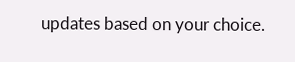updates based on your choice.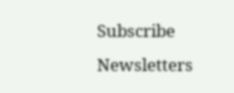Subscribe Newsletters